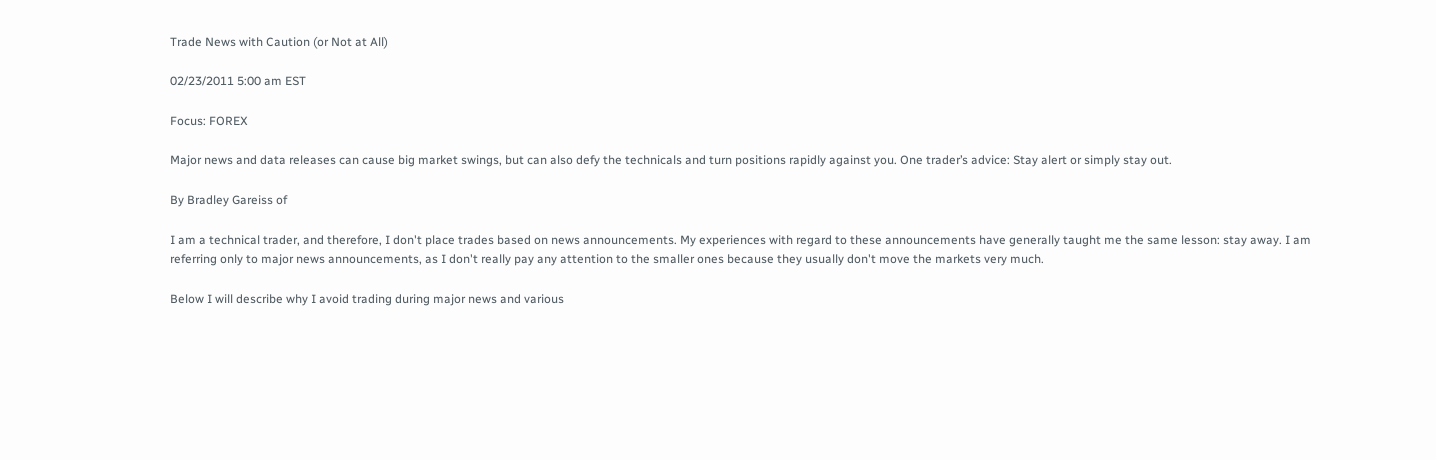Trade News with Caution (or Not at All)

02/23/2011 5:00 am EST

Focus: FOREX

Major news and data releases can cause big market swings, but can also defy the technicals and turn positions rapidly against you. One trader’s advice: Stay alert or simply stay out.

By Bradley Gareiss of

I am a technical trader, and therefore, I don't place trades based on news announcements. My experiences with regard to these announcements have generally taught me the same lesson: stay away. I am referring only to major news announcements, as I don't really pay any attention to the smaller ones because they usually don't move the markets very much.

Below I will describe why I avoid trading during major news and various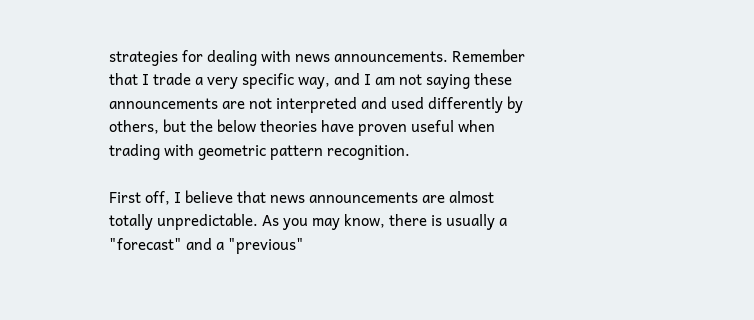strategies for dealing with news announcements. Remember that I trade a very specific way, and I am not saying these announcements are not interpreted and used differently by others, but the below theories have proven useful when trading with geometric pattern recognition.

First off, I believe that news announcements are almost totally unpredictable. As you may know, there is usually a "forecast" and a "previous"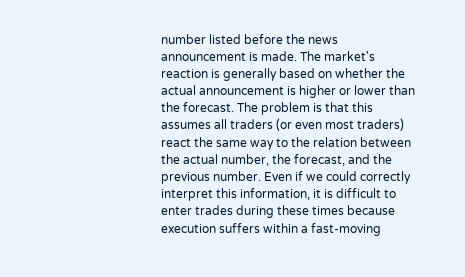number listed before the news announcement is made. The market's reaction is generally based on whether the actual announcement is higher or lower than the forecast. The problem is that this assumes all traders (or even most traders) react the same way to the relation between the actual number, the forecast, and the previous number. Even if we could correctly interpret this information, it is difficult to enter trades during these times because execution suffers within a fast-moving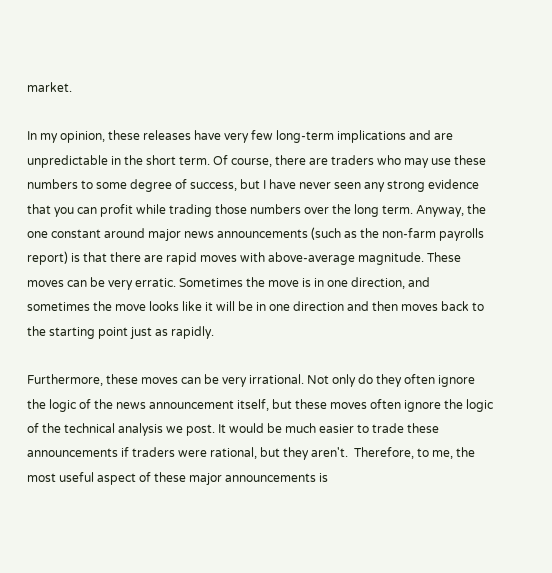market.

In my opinion, these releases have very few long-term implications and are unpredictable in the short term. Of course, there are traders who may use these numbers to some degree of success, but I have never seen any strong evidence that you can profit while trading those numbers over the long term. Anyway, the one constant around major news announcements (such as the non-farm payrolls report) is that there are rapid moves with above-average magnitude. These moves can be very erratic. Sometimes the move is in one direction, and sometimes the move looks like it will be in one direction and then moves back to the starting point just as rapidly.

Furthermore, these moves can be very irrational. Not only do they often ignore the logic of the news announcement itself, but these moves often ignore the logic of the technical analysis we post. It would be much easier to trade these announcements if traders were rational, but they aren't.  Therefore, to me, the most useful aspect of these major announcements is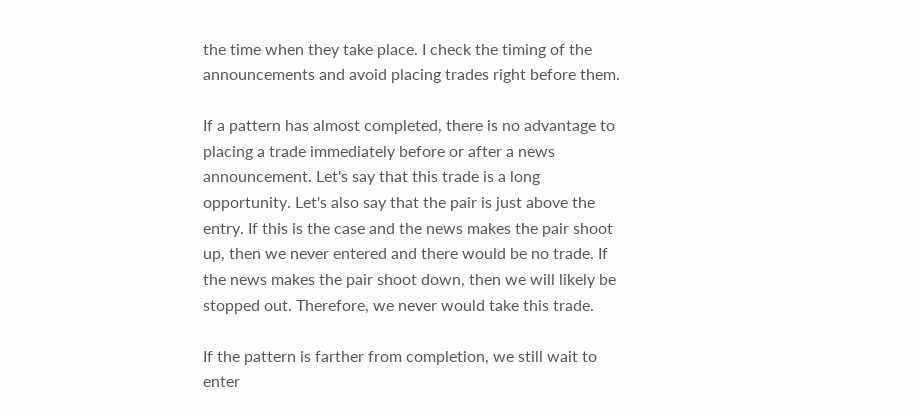the time when they take place. I check the timing of the announcements and avoid placing trades right before them.

If a pattern has almost completed, there is no advantage to placing a trade immediately before or after a news announcement. Let's say that this trade is a long opportunity. Let's also say that the pair is just above the entry. If this is the case and the news makes the pair shoot up, then we never entered and there would be no trade. If the news makes the pair shoot down, then we will likely be stopped out. Therefore, we never would take this trade.

If the pattern is farther from completion, we still wait to enter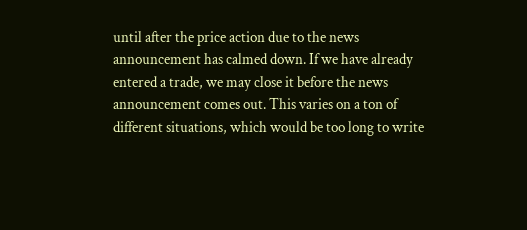until after the price action due to the news announcement has calmed down. If we have already entered a trade, we may close it before the news announcement comes out. This varies on a ton of different situations, which would be too long to write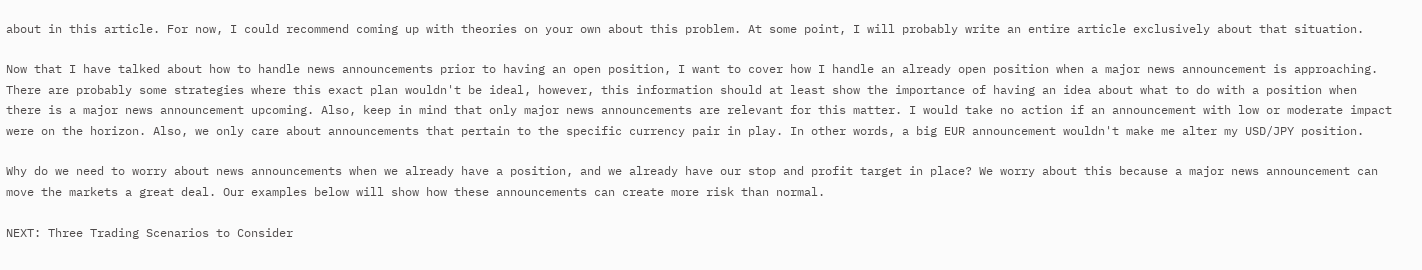about in this article. For now, I could recommend coming up with theories on your own about this problem. At some point, I will probably write an entire article exclusively about that situation.

Now that I have talked about how to handle news announcements prior to having an open position, I want to cover how I handle an already open position when a major news announcement is approaching. There are probably some strategies where this exact plan wouldn't be ideal, however, this information should at least show the importance of having an idea about what to do with a position when there is a major news announcement upcoming. Also, keep in mind that only major news announcements are relevant for this matter. I would take no action if an announcement with low or moderate impact were on the horizon. Also, we only care about announcements that pertain to the specific currency pair in play. In other words, a big EUR announcement wouldn't make me alter my USD/JPY position.

Why do we need to worry about news announcements when we already have a position, and we already have our stop and profit target in place? We worry about this because a major news announcement can move the markets a great deal. Our examples below will show how these announcements can create more risk than normal.

NEXT: Three Trading Scenarios to Consider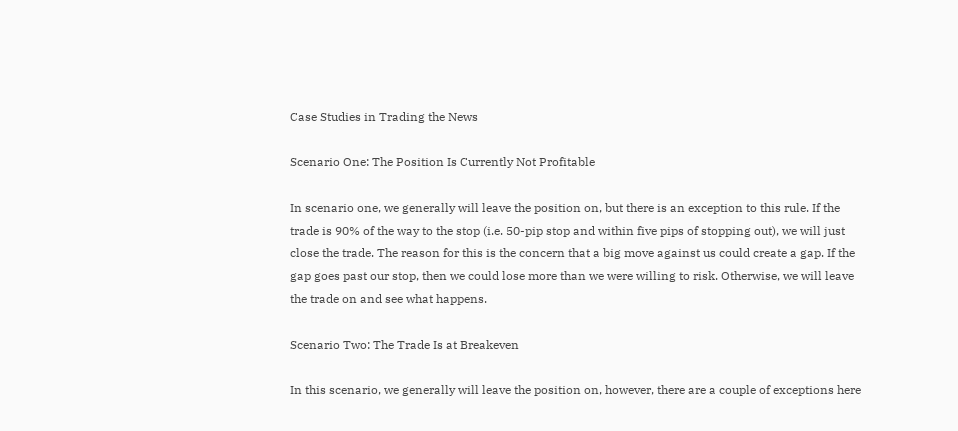Case Studies in Trading the News

Scenario One: The Position Is Currently Not Profitable

In scenario one, we generally will leave the position on, but there is an exception to this rule. If the trade is 90% of the way to the stop (i.e. 50-pip stop and within five pips of stopping out), we will just close the trade. The reason for this is the concern that a big move against us could create a gap. If the gap goes past our stop, then we could lose more than we were willing to risk. Otherwise, we will leave the trade on and see what happens.

Scenario Two: The Trade Is at Breakeven

In this scenario, we generally will leave the position on, however, there are a couple of exceptions here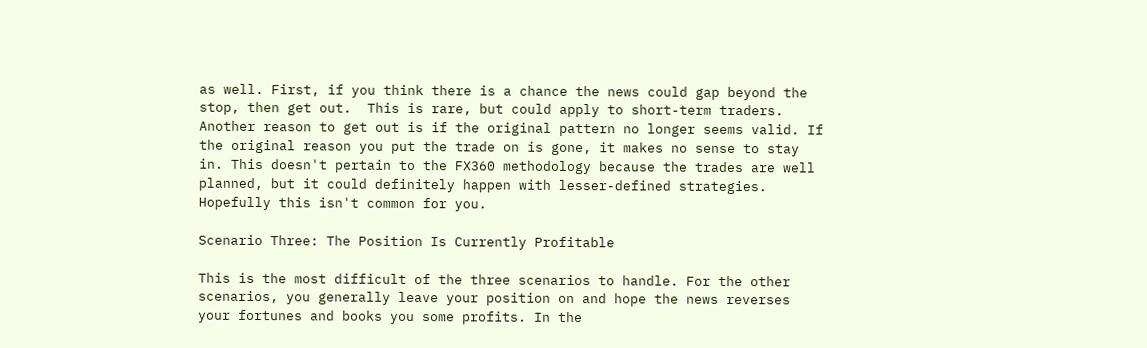as well. First, if you think there is a chance the news could gap beyond the stop, then get out.  This is rare, but could apply to short-term traders. Another reason to get out is if the original pattern no longer seems valid. If the original reason you put the trade on is gone, it makes no sense to stay in. This doesn't pertain to the FX360 methodology because the trades are well planned, but it could definitely happen with lesser-defined strategies. Hopefully this isn't common for you.

Scenario Three: The Position Is Currently Profitable

This is the most difficult of the three scenarios to handle. For the other scenarios, you generally leave your position on and hope the news reverses your fortunes and books you some profits. In the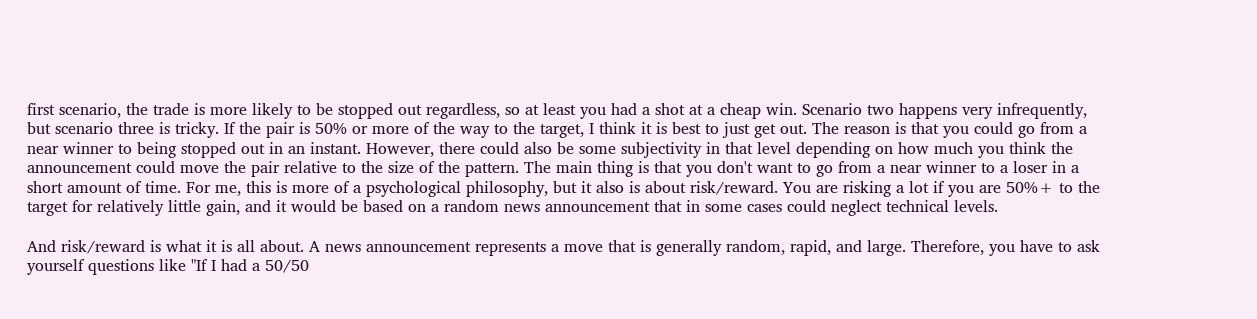first scenario, the trade is more likely to be stopped out regardless, so at least you had a shot at a cheap win. Scenario two happens very infrequently, but scenario three is tricky. If the pair is 50% or more of the way to the target, I think it is best to just get out. The reason is that you could go from a near winner to being stopped out in an instant. However, there could also be some subjectivity in that level depending on how much you think the announcement could move the pair relative to the size of the pattern. The main thing is that you don't want to go from a near winner to a loser in a short amount of time. For me, this is more of a psychological philosophy, but it also is about risk/reward. You are risking a lot if you are 50%+ to the target for relatively little gain, and it would be based on a random news announcement that in some cases could neglect technical levels.

And risk/reward is what it is all about. A news announcement represents a move that is generally random, rapid, and large. Therefore, you have to ask yourself questions like "If I had a 50/50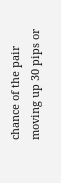chance of the pair moving up 30 pips or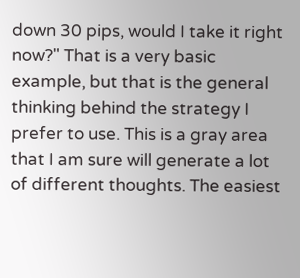down 30 pips, would I take it right now?" That is a very basic example, but that is the general thinking behind the strategy I prefer to use. This is a gray area that I am sure will generate a lot of different thoughts. The easiest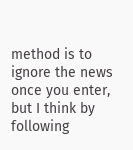method is to ignore the news once you enter, but I think by following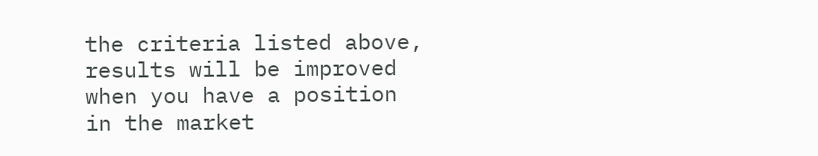the criteria listed above, results will be improved when you have a position in the market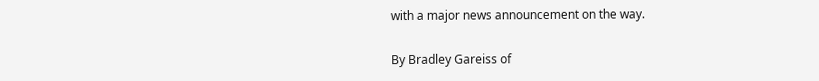with a major news announcement on the way.

By Bradley Gareiss of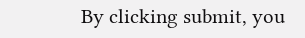By clicking submit, you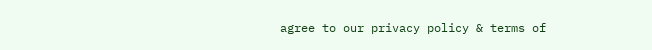agree to our privacy policy & terms of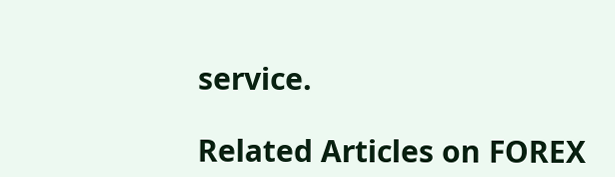service.

Related Articles on FOREX